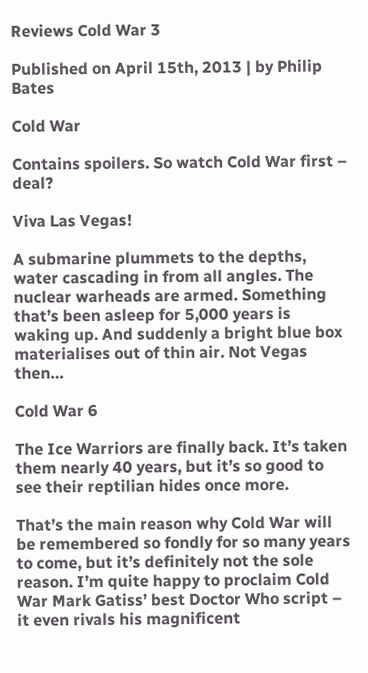Reviews Cold War 3

Published on April 15th, 2013 | by Philip Bates

Cold War

Contains spoilers. So watch Cold War first – deal?

Viva Las Vegas!

A submarine plummets to the depths, water cascading in from all angles. The nuclear warheads are armed. Something that’s been asleep for 5,000 years is waking up. And suddenly a bright blue box materialises out of thin air. Not Vegas then…

Cold War 6

The Ice Warriors are finally back. It’s taken them nearly 40 years, but it’s so good to see their reptilian hides once more.

That’s the main reason why Cold War will be remembered so fondly for so many years to come, but it’s definitely not the sole reason. I’m quite happy to proclaim Cold War Mark Gatiss’ best Doctor Who script – it even rivals his magnificent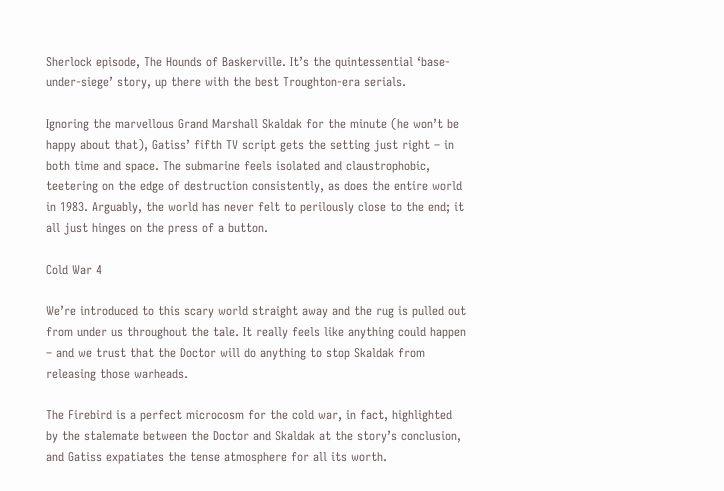Sherlock episode, The Hounds of Baskerville. It’s the quintessential ‘base-under-siege’ story, up there with the best Troughton-era serials.

Ignoring the marvellous Grand Marshall Skaldak for the minute (he won’t be happy about that), Gatiss’ fifth TV script gets the setting just right – in both time and space. The submarine feels isolated and claustrophobic, teetering on the edge of destruction consistently, as does the entire world in 1983. Arguably, the world has never felt to perilously close to the end; it all just hinges on the press of a button.

Cold War 4

We’re introduced to this scary world straight away and the rug is pulled out from under us throughout the tale. It really feels like anything could happen – and we trust that the Doctor will do anything to stop Skaldak from releasing those warheads.

The Firebird is a perfect microcosm for the cold war, in fact, highlighted by the stalemate between the Doctor and Skaldak at the story’s conclusion, and Gatiss expatiates the tense atmosphere for all its worth.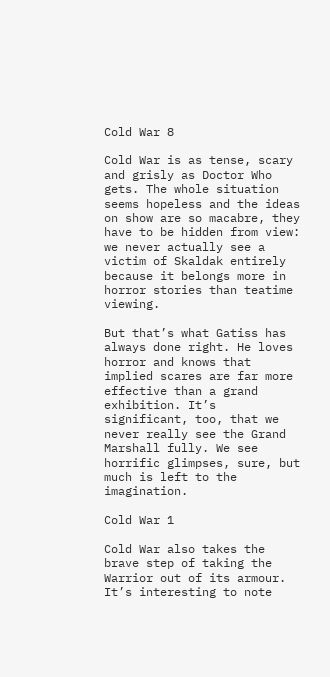Cold War 8

Cold War is as tense, scary and grisly as Doctor Who gets. The whole situation seems hopeless and the ideas on show are so macabre, they have to be hidden from view: we never actually see a victim of Skaldak entirely because it belongs more in horror stories than teatime viewing.

But that’s what Gatiss has always done right. He loves horror and knows that implied scares are far more effective than a grand exhibition. It’s significant, too, that we never really see the Grand Marshall fully. We see horrific glimpses, sure, but much is left to the imagination.

Cold War 1

Cold War also takes the brave step of taking the Warrior out of its armour. It’s interesting to note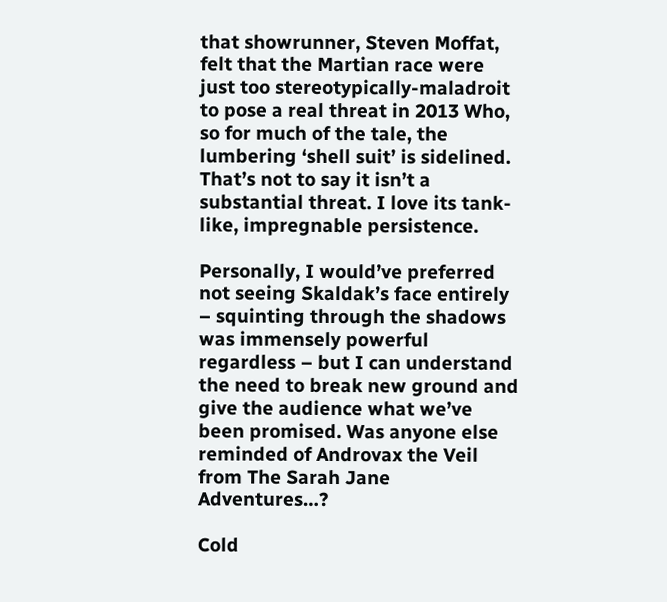that showrunner, Steven Moffat, felt that the Martian race were just too stereotypically-maladroit to pose a real threat in 2013 Who, so for much of the tale, the lumbering ‘shell suit’ is sidelined. That’s not to say it isn’t a substantial threat. I love its tank-like, impregnable persistence.

Personally, I would’ve preferred not seeing Skaldak’s face entirely – squinting through the shadows was immensely powerful regardless – but I can understand the need to break new ground and give the audience what we’ve been promised. Was anyone else reminded of Androvax the Veil from The Sarah Jane Adventures…?

Cold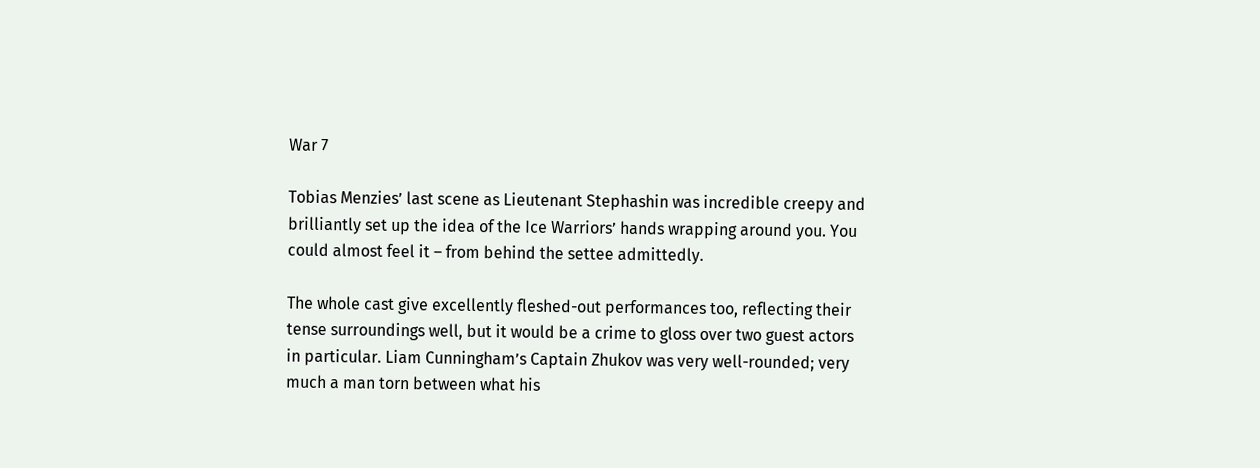War 7

Tobias Menzies’ last scene as Lieutenant Stephashin was incredible creepy and brilliantly set up the idea of the Ice Warriors’ hands wrapping around you. You could almost feel it – from behind the settee admittedly.

The whole cast give excellently fleshed-out performances too, reflecting their tense surroundings well, but it would be a crime to gloss over two guest actors in particular. Liam Cunningham’s Captain Zhukov was very well-rounded; very much a man torn between what his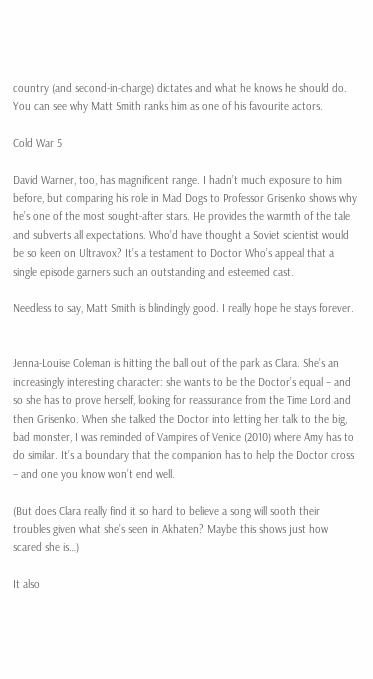country (and second-in-charge) dictates and what he knows he should do. You can see why Matt Smith ranks him as one of his favourite actors.

Cold War 5

David Warner, too, has magnificent range. I hadn’t much exposure to him before, but comparing his role in Mad Dogs to Professor Grisenko shows why he’s one of the most sought-after stars. He provides the warmth of the tale and subverts all expectations. Who’d have thought a Soviet scientist would be so keen on Ultravox? It’s a testament to Doctor Who’s appeal that a single episode garners such an outstanding and esteemed cast.

Needless to say, Matt Smith is blindingly good. I really hope he stays forever.


Jenna-Louise Coleman is hitting the ball out of the park as Clara. She’s an increasingly interesting character: she wants to be the Doctor’s equal – and so she has to prove herself, looking for reassurance from the Time Lord and then Grisenko. When she talked the Doctor into letting her talk to the big, bad monster, I was reminded of Vampires of Venice (2010) where Amy has to do similar. It’s a boundary that the companion has to help the Doctor cross – and one you know won’t end well.

(But does Clara really find it so hard to believe a song will sooth their troubles given what she’s seen in Akhaten? Maybe this shows just how scared she is…)

It also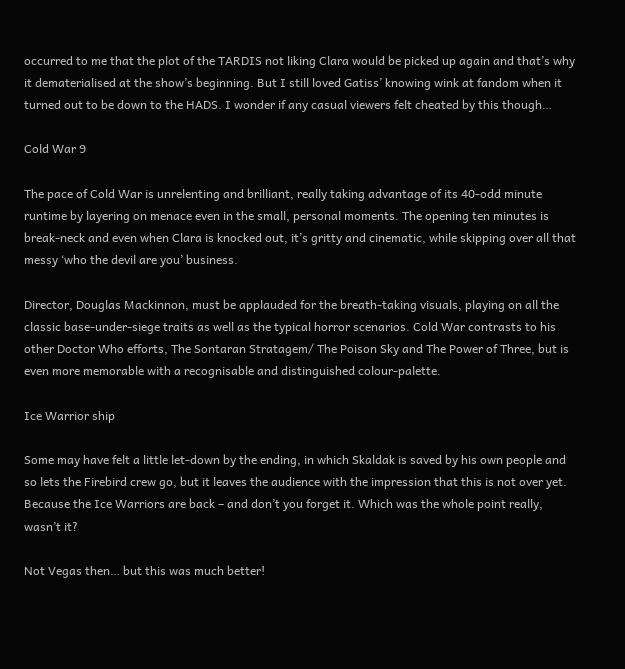occurred to me that the plot of the TARDIS not liking Clara would be picked up again and that’s why it dematerialised at the show’s beginning. But I still loved Gatiss’ knowing wink at fandom when it turned out to be down to the HADS. I wonder if any casual viewers felt cheated by this though…

Cold War 9

The pace of Cold War is unrelenting and brilliant, really taking advantage of its 40-odd minute runtime by layering on menace even in the small, personal moments. The opening ten minutes is break-neck and even when Clara is knocked out, it’s gritty and cinematic, while skipping over all that messy ‘who the devil are you’ business.

Director, Douglas Mackinnon, must be applauded for the breath-taking visuals, playing on all the classic base-under-siege traits as well as the typical horror scenarios. Cold War contrasts to his other Doctor Who efforts, The Sontaran Stratagem/ The Poison Sky and The Power of Three, but is even more memorable with a recognisable and distinguished colour-palette.

Ice Warrior ship

Some may have felt a little let-down by the ending, in which Skaldak is saved by his own people and so lets the Firebird crew go, but it leaves the audience with the impression that this is not over yet. Because the Ice Warriors are back – and don’t you forget it. Which was the whole point really, wasn’t it?

Not Vegas then… but this was much better!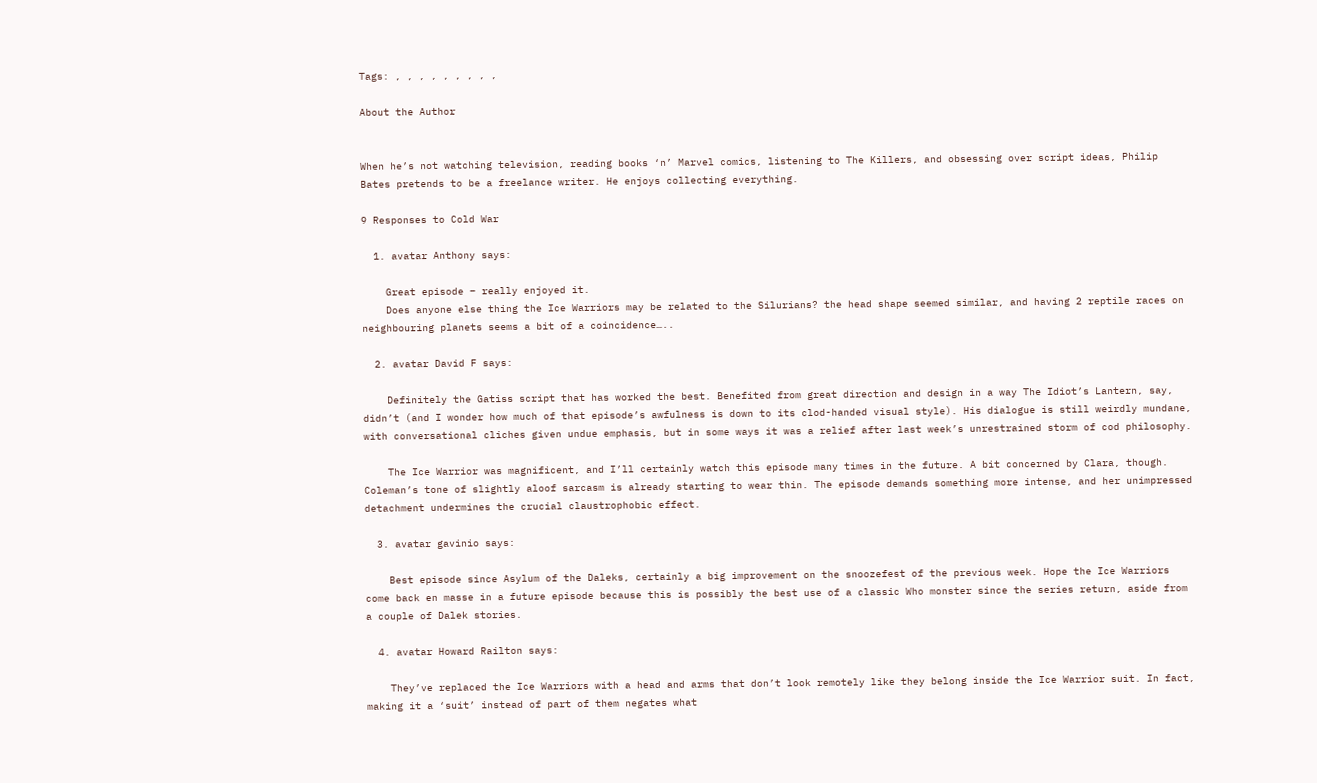Tags: , , , , , , , , ,

About the Author


When he’s not watching television, reading books ‘n’ Marvel comics, listening to The Killers, and obsessing over script ideas, Philip Bates pretends to be a freelance writer. He enjoys collecting everything.

9 Responses to Cold War

  1. avatar Anthony says:

    Great episode – really enjoyed it.
    Does anyone else thing the Ice Warriors may be related to the Silurians? the head shape seemed similar, and having 2 reptile races on neighbouring planets seems a bit of a coincidence…..

  2. avatar David F says:

    Definitely the Gatiss script that has worked the best. Benefited from great direction and design in a way The Idiot’s Lantern, say, didn’t (and I wonder how much of that episode’s awfulness is down to its clod-handed visual style). His dialogue is still weirdly mundane, with conversational cliches given undue emphasis, but in some ways it was a relief after last week’s unrestrained storm of cod philosophy.

    The Ice Warrior was magnificent, and I’ll certainly watch this episode many times in the future. A bit concerned by Clara, though. Coleman’s tone of slightly aloof sarcasm is already starting to wear thin. The episode demands something more intense, and her unimpressed detachment undermines the crucial claustrophobic effect.

  3. avatar gavinio says:

    Best episode since Asylum of the Daleks, certainly a big improvement on the snoozefest of the previous week. Hope the Ice Warriors come back en masse in a future episode because this is possibly the best use of a classic Who monster since the series return, aside from a couple of Dalek stories.

  4. avatar Howard Railton says:

    They’ve replaced the Ice Warriors with a head and arms that don’t look remotely like they belong inside the Ice Warrior suit. In fact, making it a ‘suit’ instead of part of them negates what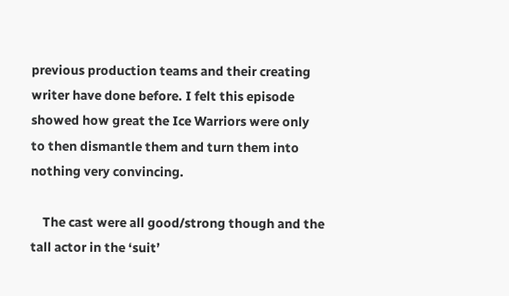previous production teams and their creating writer have done before. I felt this episode showed how great the Ice Warriors were only to then dismantle them and turn them into nothing very convincing.

    The cast were all good/strong though and the tall actor in the ‘suit’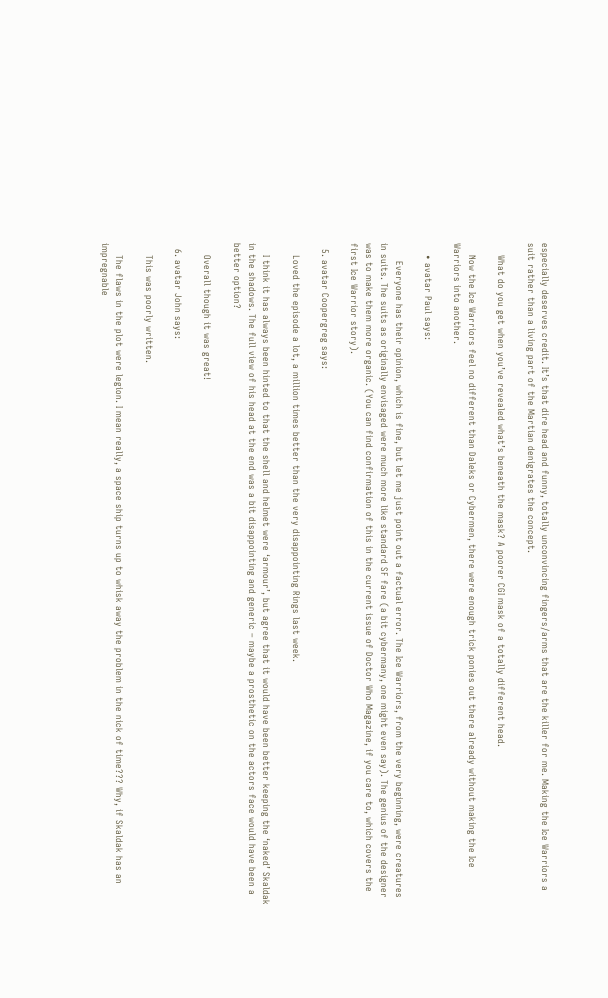especially deserves credit. It’s that dire head and funny, totally unconvincing fingers/arms that are the killer for me. Making the Ice Warriors a suit rather than a living part of the Martian denigrates the concept.

    What do you get when you’ve revealed what’s beneath the mask? A poorer CGI mask of a totally different head.

    Now the Ice Warriors feel no different than Daleks or Cybermen, there were enough trick ponies out there already without making the Ice Warriors into another.

    • avatar Paul says:

      Everyone has their opinion, which is fine, but let me just point out a factual error. The Ice Warriors, from the very beginning, were creatures in suits. The suits as originally envisaged were much more like standard SF fare (a bit cybermany, one might even say). The genius of the designer was to make them more organic. (You can find confirmation of this in the current issue of Doctor Who Magazine, if you care to, which covers the first Ice Warrior story).

  5. avatar Coopergreg says:

    Loved the episode a lot, a million times better than the very disappointing Rings last week.

    I think it has always been hinted to that the shell and helmet were ‘armour’, but agree that it would have been better keeping the ‘naked’ Skaldak in the shadows. The full view of his head at the end was a bit disappointing and generic – maybe a prosthetic on the actors face would have been a better option?

    Overall though it was great!

  6. avatar John says:

    This was poorly written.

    The flaws in the plot were legion. I mean really, a space ship turns up to whisk away the problem in the nick of time??? Why, if Skaldak has an impregnable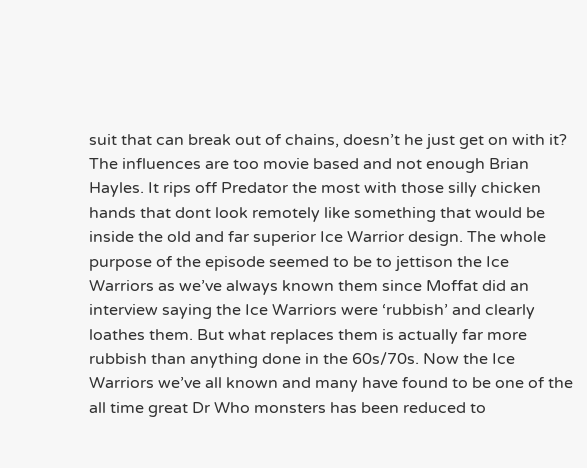suit that can break out of chains, doesn’t he just get on with it? The influences are too movie based and not enough Brian Hayles. It rips off Predator the most with those silly chicken hands that dont look remotely like something that would be inside the old and far superior Ice Warrior design. The whole purpose of the episode seemed to be to jettison the Ice Warriors as we’ve always known them since Moffat did an interview saying the Ice Warriors were ‘rubbish’ and clearly loathes them. But what replaces them is actually far more rubbish than anything done in the 60s/70s. Now the Ice Warriors we’ve all known and many have found to be one of the all time great Dr Who monsters has been reduced to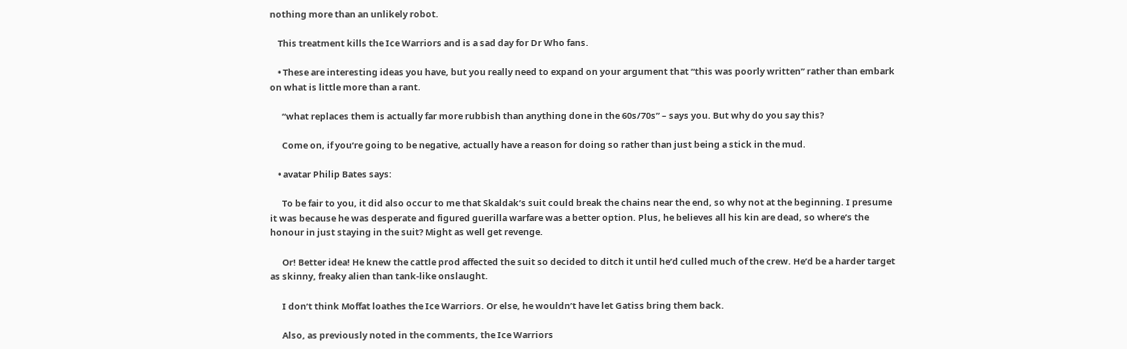nothing more than an unlikely robot.

    This treatment kills the Ice Warriors and is a sad day for Dr Who fans.

    • These are interesting ideas you have, but you really need to expand on your argument that “this was poorly written” rather than embark on what is little more than a rant.

      “what replaces them is actually far more rubbish than anything done in the 60s/70s” – says you. But why do you say this?

      Come on, if you’re going to be negative, actually have a reason for doing so rather than just being a stick in the mud.

    • avatar Philip Bates says:

      To be fair to you, it did also occur to me that Skaldak’s suit could break the chains near the end, so why not at the beginning. I presume it was because he was desperate and figured guerilla warfare was a better option. Plus, he believes all his kin are dead, so where’s the honour in just staying in the suit? Might as well get revenge.

      Or! Better idea! He knew the cattle prod affected the suit so decided to ditch it until he’d culled much of the crew. He’d be a harder target as skinny, freaky alien than tank-like onslaught.

      I don’t think Moffat loathes the Ice Warriors. Or else, he wouldn’t have let Gatiss bring them back.

      Also, as previously noted in the comments, the Ice Warriors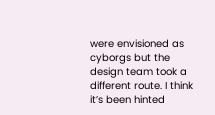were envisioned as cyborgs but the design team took a different route. I think it’s been hinted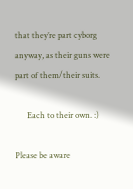that they’re part cyborg anyway, as their guns were part of them/their suits.

      Each to their own. :)

Please be aware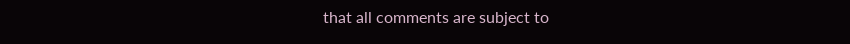that all comments are subject to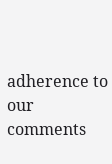adherence to our comments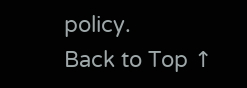policy.
Back to Top ↑